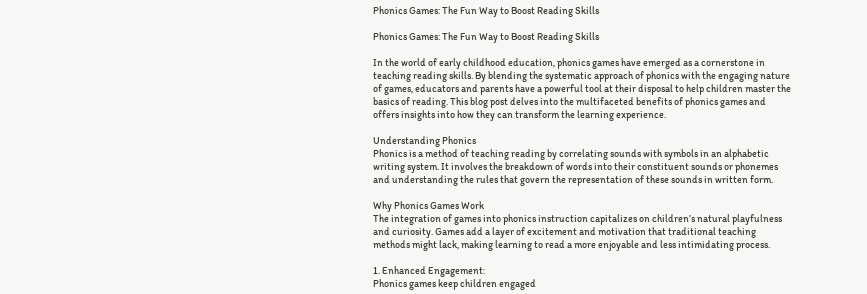Phonics Games: The Fun Way to Boost Reading Skills

Phonics Games: The Fun Way to Boost Reading Skills

In the world of early childhood education, phonics games have emerged as a cornerstone in teaching reading skills. By blending the systematic approach of phonics with the engaging nature of games, educators and parents have a powerful tool at their disposal to help children master the basics of reading. This blog post delves into the multifaceted benefits of phonics games and offers insights into how they can transform the learning experience.

Understanding Phonics
Phonics is a method of teaching reading by correlating sounds with symbols in an alphabetic writing system. It involves the breakdown of words into their constituent sounds or phonemes and understanding the rules that govern the representation of these sounds in written form.

Why Phonics Games Work
The integration of games into phonics instruction capitalizes on children’s natural playfulness and curiosity. Games add a layer of excitement and motivation that traditional teaching methods might lack, making learning to read a more enjoyable and less intimidating process.

1. Enhanced Engagement:
Phonics games keep children engaged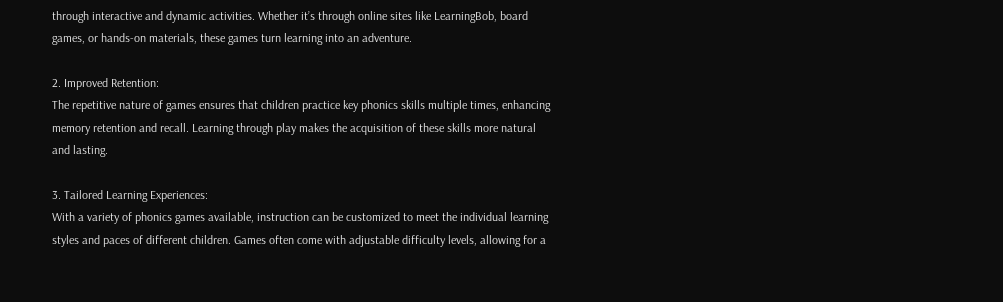through interactive and dynamic activities. Whether it’s through online sites like LearningBob, board games, or hands-on materials, these games turn learning into an adventure.

2. Improved Retention:
The repetitive nature of games ensures that children practice key phonics skills multiple times, enhancing memory retention and recall. Learning through play makes the acquisition of these skills more natural and lasting.

3. Tailored Learning Experiences:
With a variety of phonics games available, instruction can be customized to meet the individual learning styles and paces of different children. Games often come with adjustable difficulty levels, allowing for a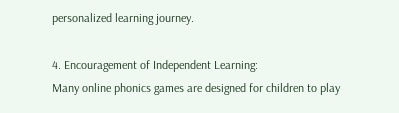personalized learning journey.

4. Encouragement of Independent Learning:
Many online phonics games are designed for children to play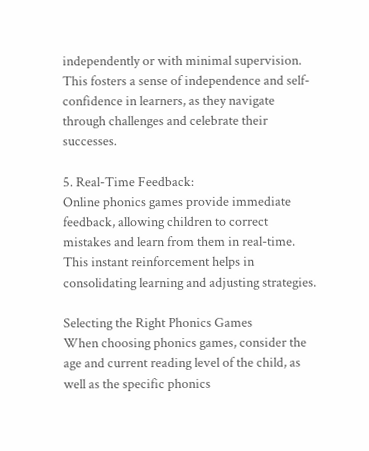independently or with minimal supervision. This fosters a sense of independence and self-confidence in learners, as they navigate through challenges and celebrate their successes.

5. Real-Time Feedback:
Online phonics games provide immediate feedback, allowing children to correct mistakes and learn from them in real-time. This instant reinforcement helps in consolidating learning and adjusting strategies.

Selecting the Right Phonics Games
When choosing phonics games, consider the age and current reading level of the child, as well as the specific phonics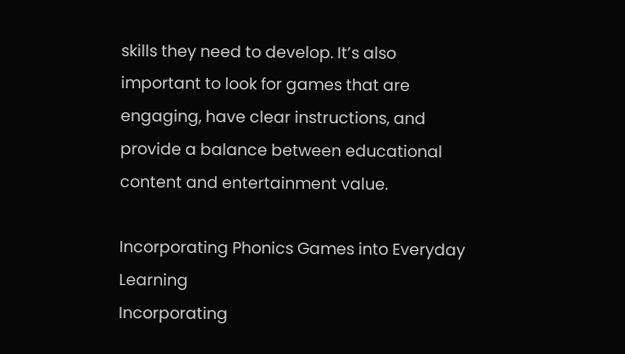skills they need to develop. It’s also important to look for games that are engaging, have clear instructions, and provide a balance between educational content and entertainment value.

Incorporating Phonics Games into Everyday Learning
Incorporating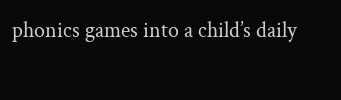phonics games into a child’s daily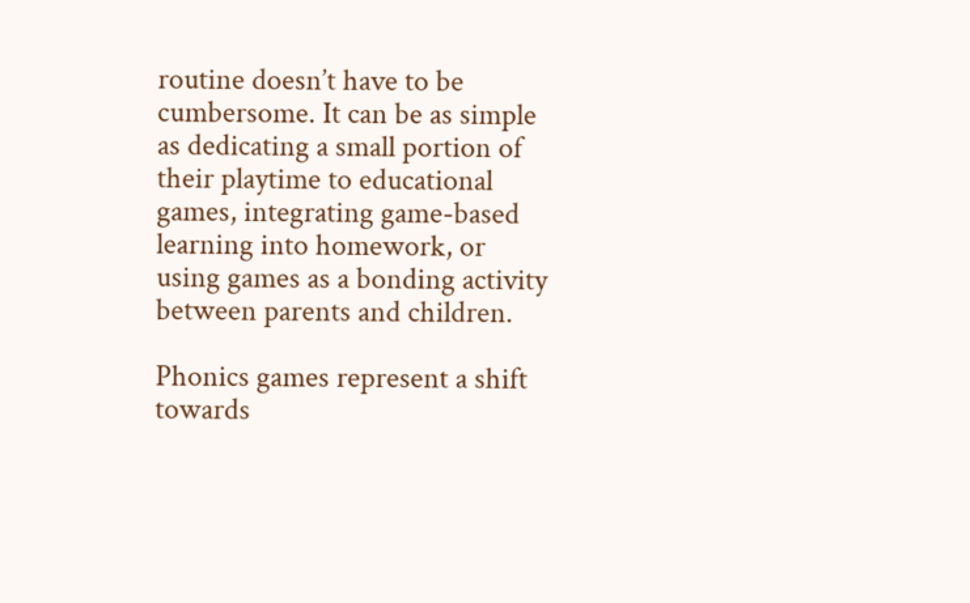routine doesn’t have to be cumbersome. It can be as simple as dedicating a small portion of their playtime to educational games, integrating game-based learning into homework, or using games as a bonding activity between parents and children.

Phonics games represent a shift towards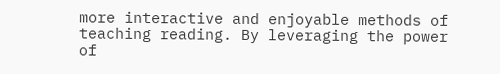more interactive and enjoyable methods of teaching reading. By leveraging the power of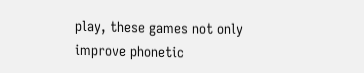play, these games not only improve phonetic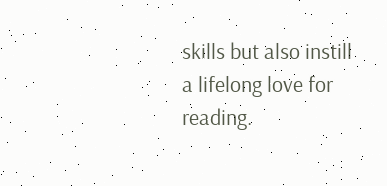skills but also instill a lifelong love for reading.